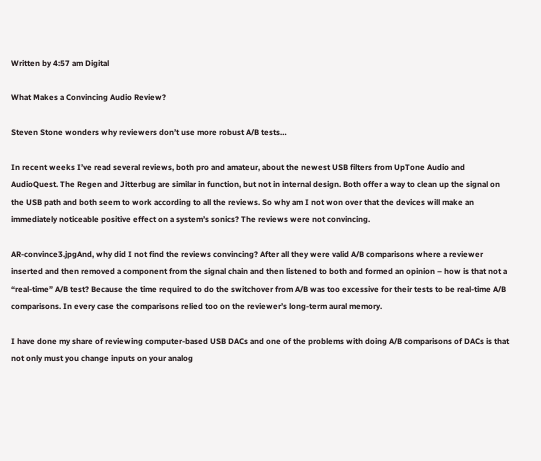Written by 4:57 am Digital

What Makes a Convincing Audio Review?

Steven Stone wonders why reviewers don’t use more robust A/B tests…

In recent weeks I’ve read several reviews, both pro and amateur, about the newest USB filters from UpTone Audio and AudioQuest. The Regen and Jitterbug are similar in function, but not in internal design. Both offer a way to clean up the signal on the USB path and both seem to work according to all the reviews. So why am I not won over that the devices will make an immediately noticeable positive effect on a system’s sonics? The reviews were not convincing.

AR-convince3.jpgAnd, why did I not find the reviews convincing? After all they were valid A/B comparisons where a reviewer inserted and then removed a component from the signal chain and then listened to both and formed an opinion – how is that not a “real-time” A/B test? Because the time required to do the switchover from A/B was too excessive for their tests to be real-time A/B comparisons. In every case the comparisons relied too on the reviewer’s long-term aural memory.

I have done my share of reviewing computer-based USB DACs and one of the problems with doing A/B comparisons of DACs is that not only must you change inputs on your analog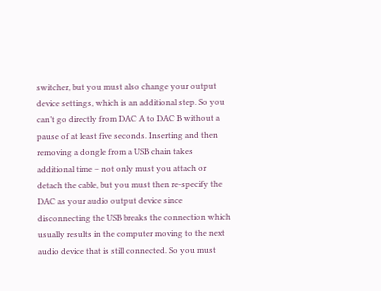switcher, but you must also change your output device settings, which is an additional step. So you can’t go directly from DAC A to DAC B without a pause of at least five seconds. Inserting and then removing a dongle from a USB chain takes additional time – not only must you attach or detach the cable, but you must then re-specify the DAC as your audio output device since disconnecting the USB breaks the connection which usually results in the computer moving to the next audio device that is still connected. So you must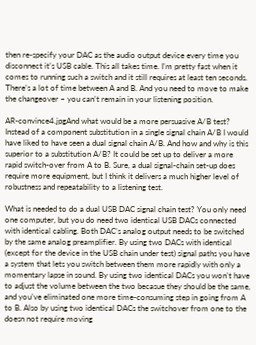then re-specify your DAC as the audio output device every time you disconnect it’s USB cable. This all takes time. I’m pretty fast when it comes to running such a switch and it still requires at least ten seconds. There’s a lot of time between A and B. And you need to move to make the changeover – you can’t remain in your listening position.

AR-convince4.jpgAnd what would be a more persuasive A/B test? Instead of a component substitution in a single signal chain A/B I would have liked to have seen a dual signal chain A/B. And how and why is this superior to a substitution A/B? It could be set up to deliver a more rapid switch-over from A to B. Sure, a dual signal-chain set-up does require more equipment, but I think it delivers a much higher level of robustness and repeatability to a listening test.

What is needed to do a dual USB DAC signal chain test? You only need one computer, but you do need two identical USB DACs connected with identical cabling. Both DAC’s analog output needs to be switched by the same analog preamplifier. By using two DACs with identical (except for the device in the USB chain under test) signal paths you have a system that lets you switch between them more rapidly with only a momentary lapse in sound. By using two identical DACs you won’t have to adjust the volume between the two becasue they should be the same, and you’ve eliminated one more time-consuming step in going from A to B. Also by using two identical DACs the switchover from one to the doesn not require moving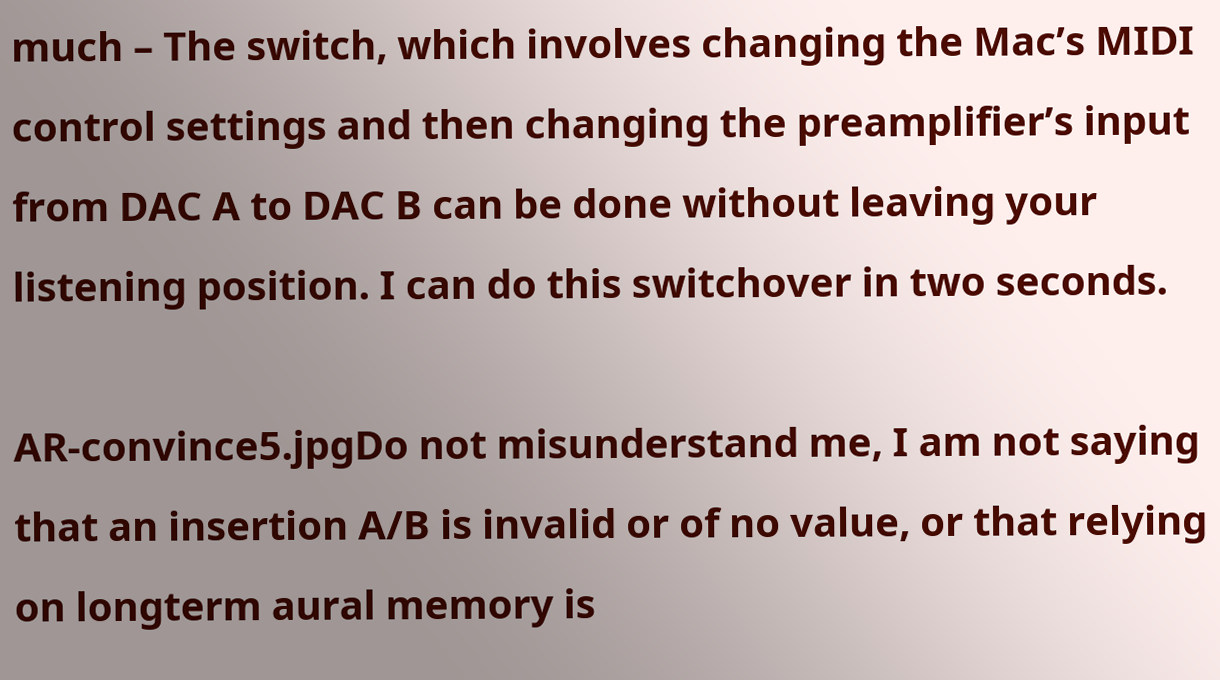much – The switch, which involves changing the Mac’s MIDI control settings and then changing the preamplifier’s input from DAC A to DAC B can be done without leaving your listening position. I can do this switchover in two seconds.

AR-convince5.jpgDo not misunderstand me, I am not saying that an insertion A/B is invalid or of no value, or that relying on longterm aural memory is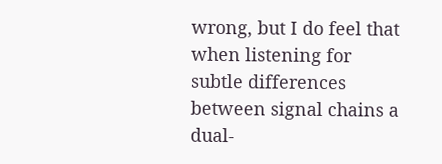wrong, but I do feel that when listening for subtle differences between signal chains a dual-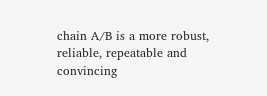chain A/B is a more robust, reliable, repeatable and convincing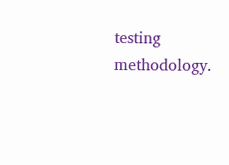testing methodology.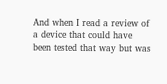And when I read a review of a device that could have been tested that way but was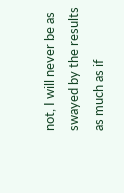not, I will never be as swayed by the results as much as if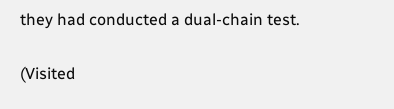they had conducted a dual-chain test.

(Visited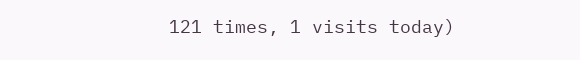121 times, 1 visits today)